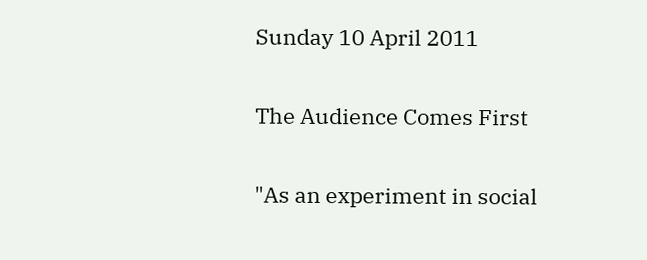Sunday 10 April 2011

The Audience Comes First

"As an experiment in social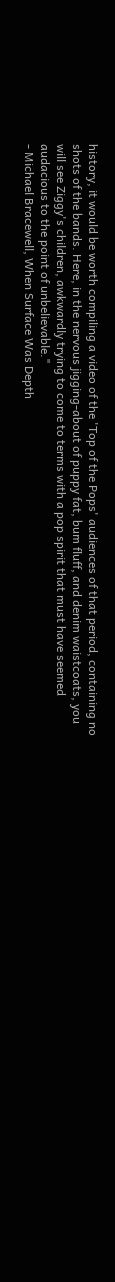history, it would be worth compiling a video of the 'Top of the Pops' audiences of that period, containing no shots of the bands. Here, in the nervous jigging-about of puppy fat, bum fluff, and denim waistcoats, you will see Ziggy's children, awkwardly trying to come to terms with a pop spirit that must have seemed audacious to the point of unbelievable."
- Michael Bracewell, When Surface Was Depth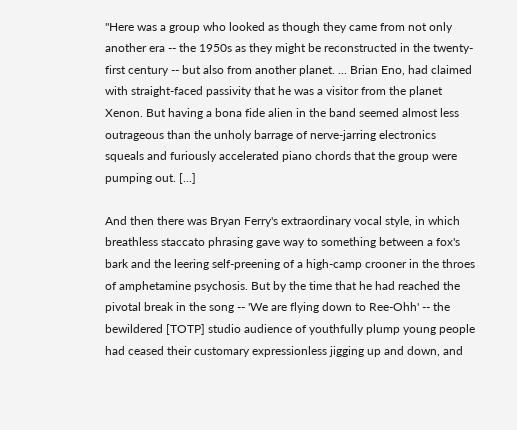"Here was a group who looked as though they came from not only another era -- the 1950s as they might be reconstructed in the twenty-first century -- but also from another planet. ... Brian Eno, had claimed with straight-faced passivity that he was a visitor from the planet Xenon. But having a bona fide alien in the band seemed almost less outrageous than the unholy barrage of nerve-jarring electronics squeals and furiously accelerated piano chords that the group were pumping out. [...]

And then there was Bryan Ferry's extraordinary vocal style, in which breathless staccato phrasing gave way to something between a fox's bark and the leering self-preening of a high-camp crooner in the throes of amphetamine psychosis. But by the time that he had reached the pivotal break in the song -- 'We are flying down to Ree-Ohh' -- the bewildered [TOTP] studio audience of youthfully plump young people had ceased their customary expressionless jigging up and down, and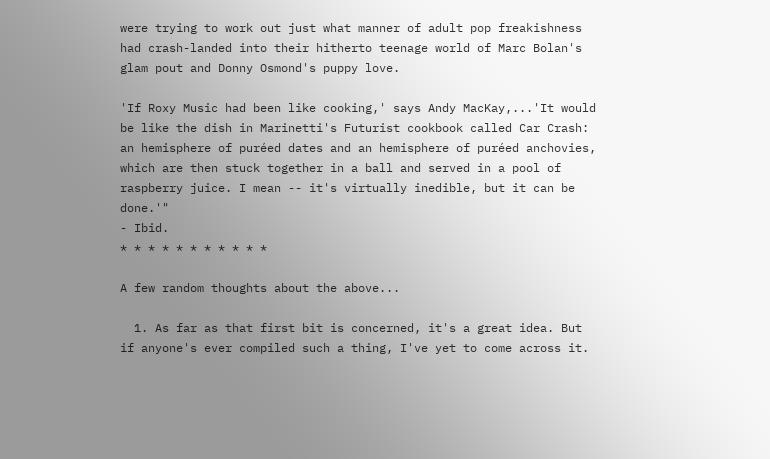were trying to work out just what manner of adult pop freakishness had crash-landed into their hitherto teenage world of Marc Bolan's glam pout and Donny Osmond's puppy love.

'If Roxy Music had been like cooking,' says Andy MacKay,...'It would be like the dish in Marinetti's Futurist cookbook called Car Crash: an hemisphere of puréed dates and an hemisphere of puréed anchovies, which are then stuck together in a ball and served in a pool of raspberry juice. I mean -- it's virtually inedible, but it can be done.'"
- Ibid.
* * * * * * * * * * *

A few random thoughts about the above...

  1. As far as that first bit is concerned, it's a great idea. But if anyone's ever compiled such a thing, I've yet to come across it.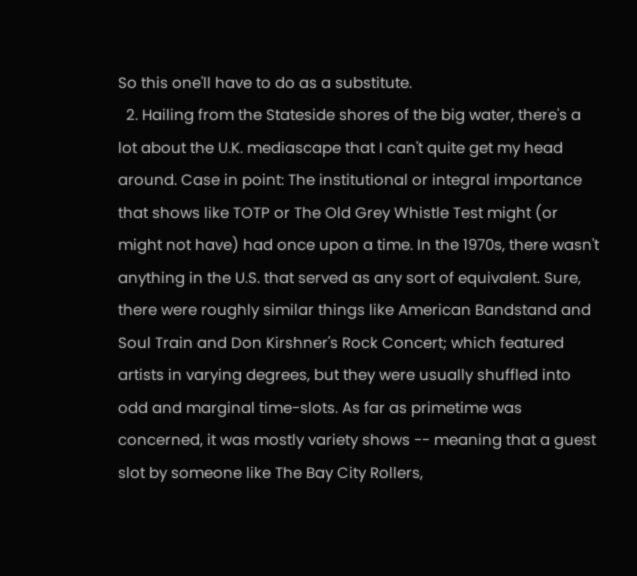So this one'll have to do as a substitute.
  2. Hailing from the Stateside shores of the big water, there's a lot about the U.K. mediascape that I can't quite get my head around. Case in point: The institutional or integral importance that shows like TOTP or The Old Grey Whistle Test might (or might not have) had once upon a time. In the 1970s, there wasn't anything in the U.S. that served as any sort of equivalent. Sure, there were roughly similar things like American Bandstand and Soul Train and Don Kirshner's Rock Concert; which featured artists in varying degrees, but they were usually shuffled into odd and marginal time-slots. As far as primetime was concerned, it was mostly variety shows -- meaning that a guest slot by someone like The Bay City Rollers,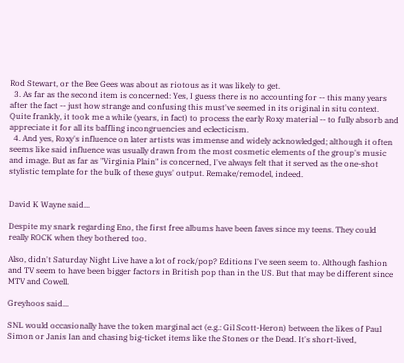Rod Stewart, or the Bee Gees was about as riotous as it was likely to get.
  3. As far as the second item is concerned: Yes, I guess there is no accounting for -- this many years after the fact -- just how strange and confusing this must've seemed in its original in situ context. Quite frankly, it took me a while (years, in fact) to process the early Roxy material -- to fully absorb and appreciate it for all its baffling incongruencies and eclecticism.
  4. And yes, Roxy's influence on later artists was immense and widely acknowledged; although it often seems like said influence was usually drawn from the most cosmetic elements of the group's music and image. But as far as "Virginia Plain" is concerned, I've always felt that it served as the one-shot stylistic template for the bulk of these guys' output. Remake/remodel, indeed.


David K Wayne said...

Despite my snark regarding Eno, the first free albums have been faves since my teens. They could really ROCK when they bothered too.

Also, didn't Saturday Night Live have a lot of rock/pop? Editions I've seen seem to. Although fashion and TV seem to have been bigger factors in British pop than in the US. But that may be different since MTV and Cowell.

Greyhoos said...

SNL would occasionally have the token marginal act (e.g.: Gil Scott-Heron) between the likes of Paul Simon or Janis Ian and chasing big-ticket items like the Stones or the Dead. It's short-lived,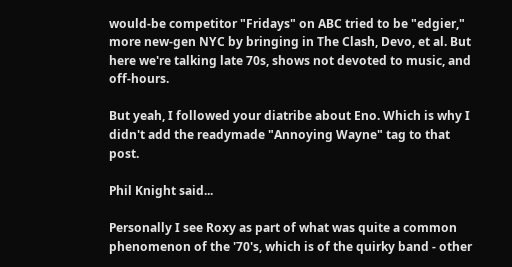would-be competitor "Fridays" on ABC tried to be "edgier," more new-gen NYC by bringing in The Clash, Devo, et al. But here we're talking late 70s, shows not devoted to music, and off-hours.

But yeah, I followed your diatribe about Eno. Which is why I didn't add the readymade "Annoying Wayne" tag to that post.

Phil Knight said...

Personally I see Roxy as part of what was quite a common phenomenon of the '70's, which is of the quirky band - other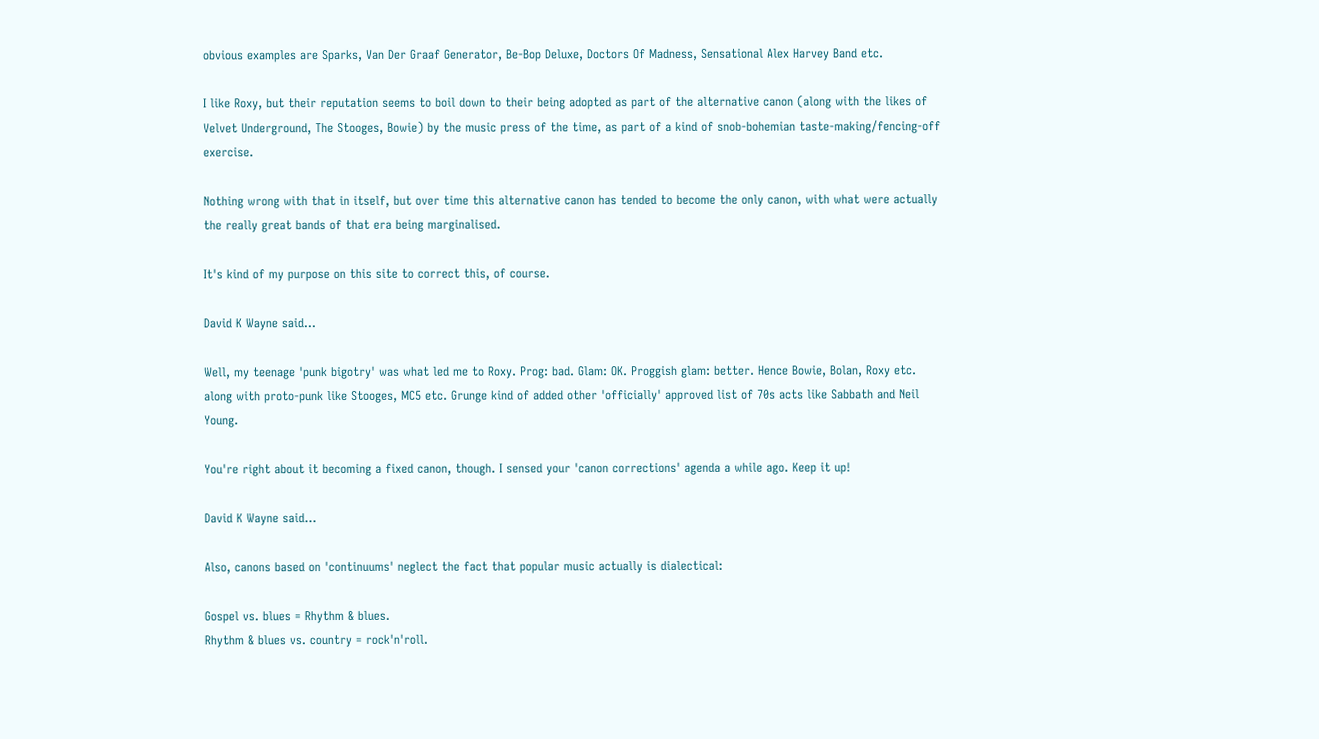obvious examples are Sparks, Van Der Graaf Generator, Be-Bop Deluxe, Doctors Of Madness, Sensational Alex Harvey Band etc.

I like Roxy, but their reputation seems to boil down to their being adopted as part of the alternative canon (along with the likes of Velvet Underground, The Stooges, Bowie) by the music press of the time, as part of a kind of snob-bohemian taste-making/fencing-off exercise.

Nothing wrong with that in itself, but over time this alternative canon has tended to become the only canon, with what were actually the really great bands of that era being marginalised.

It's kind of my purpose on this site to correct this, of course.

David K Wayne said...

Well, my teenage 'punk bigotry' was what led me to Roxy. Prog: bad. Glam: OK. Proggish glam: better. Hence Bowie, Bolan, Roxy etc. along with proto-punk like Stooges, MC5 etc. Grunge kind of added other 'officially' approved list of 70s acts like Sabbath and Neil Young.

You're right about it becoming a fixed canon, though. I sensed your 'canon corrections' agenda a while ago. Keep it up!

David K Wayne said...

Also, canons based on 'continuums' neglect the fact that popular music actually is dialectical:

Gospel vs. blues = Rhythm & blues.
Rhythm & blues vs. country = rock'n'roll.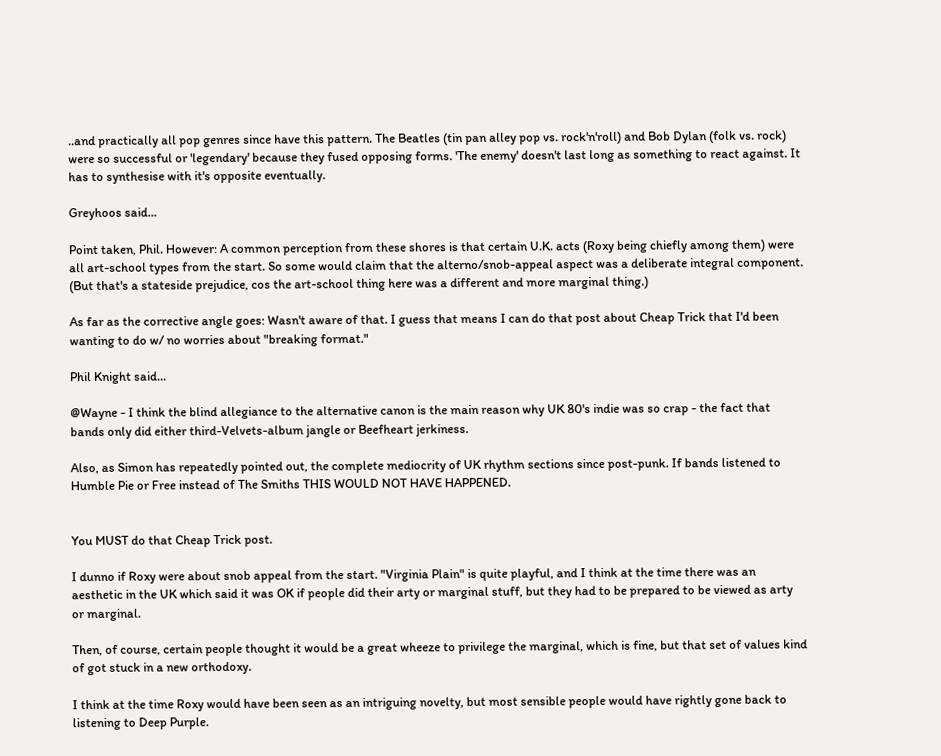..and practically all pop genres since have this pattern. The Beatles (tin pan alley pop vs. rock'n'roll) and Bob Dylan (folk vs. rock) were so successful or 'legendary' because they fused opposing forms. 'The enemy' doesn't last long as something to react against. It has to synthesise with it's opposite eventually.

Greyhoos said...

Point taken, Phil. However: A common perception from these shores is that certain U.K. acts (Roxy being chiefly among them) were all art-school types from the start. So some would claim that the alterno/snob-appeal aspect was a deliberate integral component. (But that's a stateside prejudice, cos the art-school thing here was a different and more marginal thing.)

As far as the corrective angle goes: Wasn't aware of that. I guess that means I can do that post about Cheap Trick that I'd been wanting to do w/ no worries about "breaking format."

Phil Knight said...

@Wayne - I think the blind allegiance to the alternative canon is the main reason why UK 80's indie was so crap - the fact that bands only did either third-Velvets-album jangle or Beefheart jerkiness.

Also, as Simon has repeatedly pointed out, the complete mediocrity of UK rhythm sections since post-punk. If bands listened to Humble Pie or Free instead of The Smiths THIS WOULD NOT HAVE HAPPENED.


You MUST do that Cheap Trick post.

I dunno if Roxy were about snob appeal from the start. "Virginia Plain" is quite playful, and I think at the time there was an aesthetic in the UK which said it was OK if people did their arty or marginal stuff, but they had to be prepared to be viewed as arty or marginal.

Then, of course, certain people thought it would be a great wheeze to privilege the marginal, which is fine, but that set of values kind of got stuck in a new orthodoxy.

I think at the time Roxy would have been seen as an intriguing novelty, but most sensible people would have rightly gone back to listening to Deep Purple.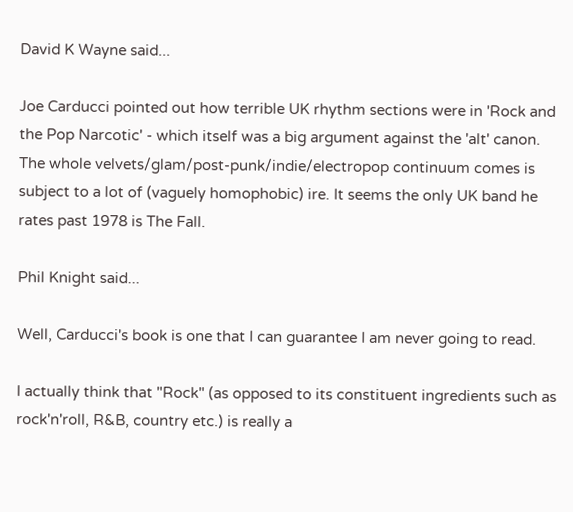David K Wayne said...

Joe Carducci pointed out how terrible UK rhythm sections were in 'Rock and the Pop Narcotic' - which itself was a big argument against the 'alt' canon. The whole velvets/glam/post-punk/indie/electropop continuum comes is subject to a lot of (vaguely homophobic) ire. It seems the only UK band he rates past 1978 is The Fall.

Phil Knight said...

Well, Carducci's book is one that I can guarantee I am never going to read.

I actually think that "Rock" (as opposed to its constituent ingredients such as rock'n'roll, R&B, country etc.) is really a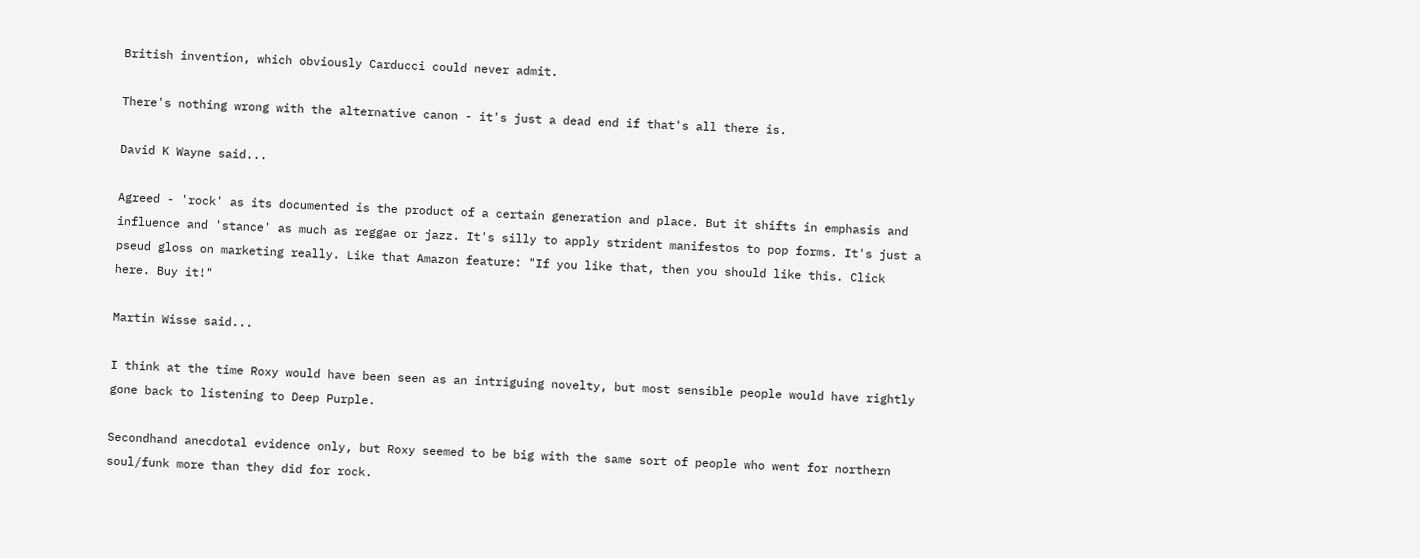British invention, which obviously Carducci could never admit.

There's nothing wrong with the alternative canon - it's just a dead end if that's all there is.

David K Wayne said...

Agreed - 'rock' as its documented is the product of a certain generation and place. But it shifts in emphasis and influence and 'stance' as much as reggae or jazz. It's silly to apply strident manifestos to pop forms. It's just a pseud gloss on marketing really. Like that Amazon feature: "If you like that, then you should like this. Click here. Buy it!"

Martin Wisse said...

I think at the time Roxy would have been seen as an intriguing novelty, but most sensible people would have rightly gone back to listening to Deep Purple.

Secondhand anecdotal evidence only, but Roxy seemed to be big with the same sort of people who went for northern soul/funk more than they did for rock.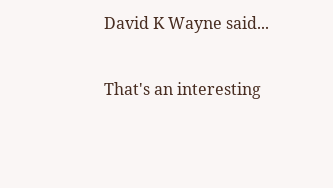David K Wayne said...

That's an interesting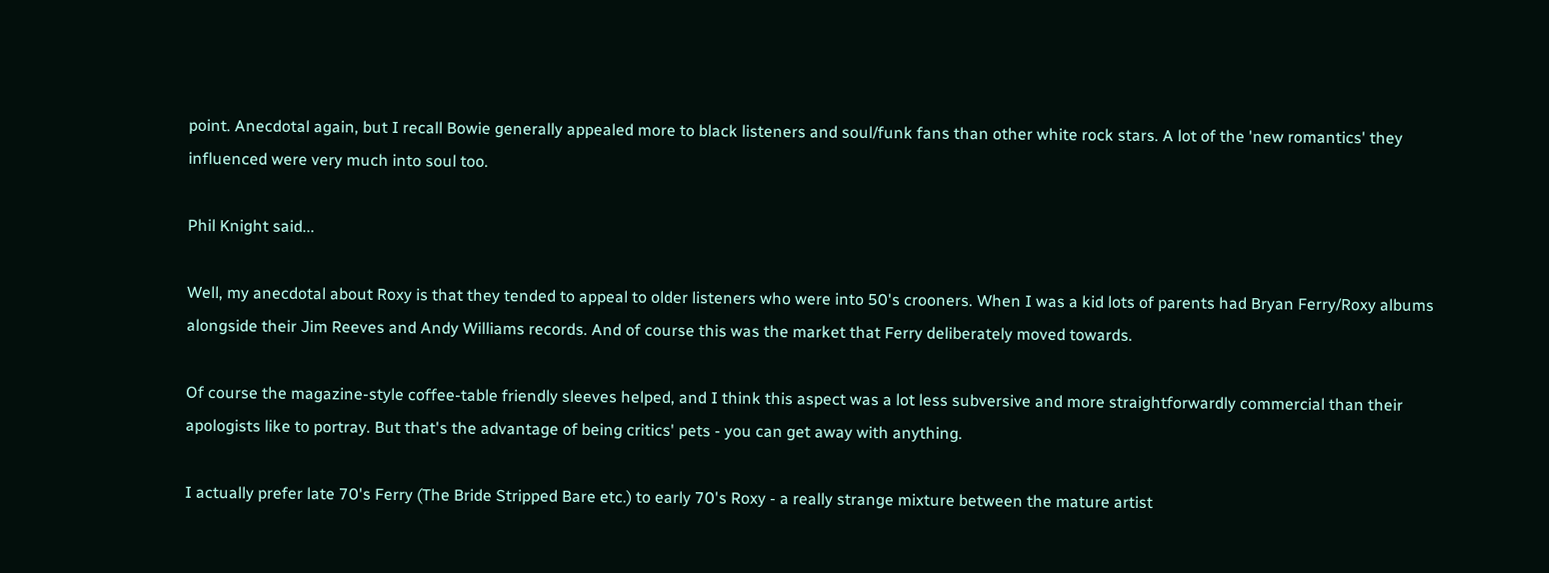point. Anecdotal again, but I recall Bowie generally appealed more to black listeners and soul/funk fans than other white rock stars. A lot of the 'new romantics' they influenced were very much into soul too.

Phil Knight said...

Well, my anecdotal about Roxy is that they tended to appeal to older listeners who were into 50's crooners. When I was a kid lots of parents had Bryan Ferry/Roxy albums alongside their Jim Reeves and Andy Williams records. And of course this was the market that Ferry deliberately moved towards.

Of course the magazine-style coffee-table friendly sleeves helped, and I think this aspect was a lot less subversive and more straightforwardly commercial than their apologists like to portray. But that's the advantage of being critics' pets - you can get away with anything.

I actually prefer late 70's Ferry (The Bride Stripped Bare etc.) to early 70's Roxy - a really strange mixture between the mature artist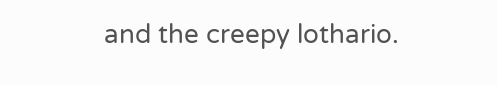and the creepy lothario.